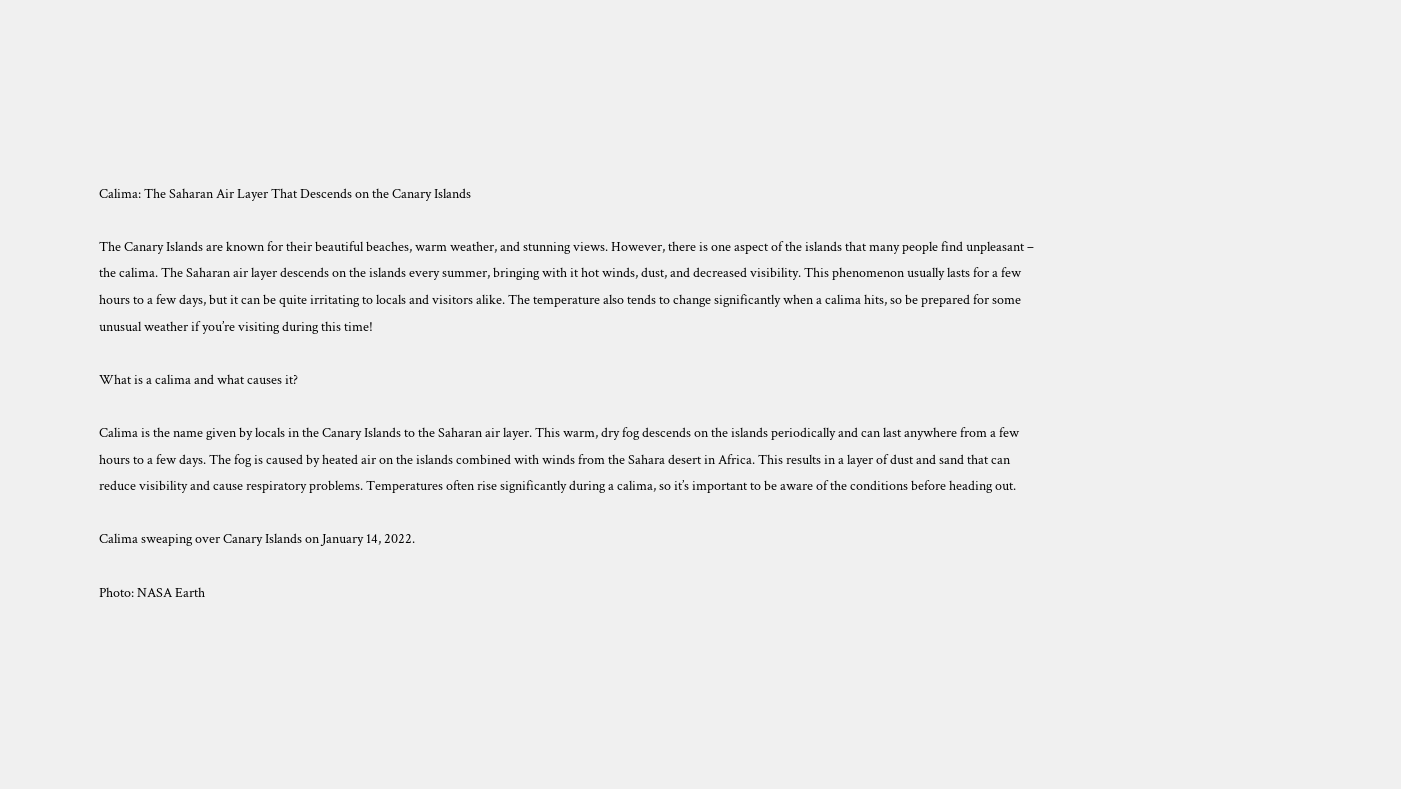Calima: The Saharan Air Layer That Descends on the Canary Islands

The Canary Islands are known for their beautiful beaches, warm weather, and stunning views. However, there is one aspect of the islands that many people find unpleasant – the calima. The Saharan air layer descends on the islands every summer, bringing with it hot winds, dust, and decreased visibility. This phenomenon usually lasts for a few hours to a few days, but it can be quite irritating to locals and visitors alike. The temperature also tends to change significantly when a calima hits, so be prepared for some unusual weather if you’re visiting during this time!

What is a calima and what causes it?

Calima is the name given by locals in the Canary Islands to the Saharan air layer. This warm, dry fog descends on the islands periodically and can last anywhere from a few hours to a few days. The fog is caused by heated air on the islands combined with winds from the Sahara desert in Africa. This results in a layer of dust and sand that can reduce visibility and cause respiratory problems. Temperatures often rise significantly during a calima, so it’s important to be aware of the conditions before heading out.

Calima sweaping over Canary Islands on January 14, 2022.

Photo: NASA Earth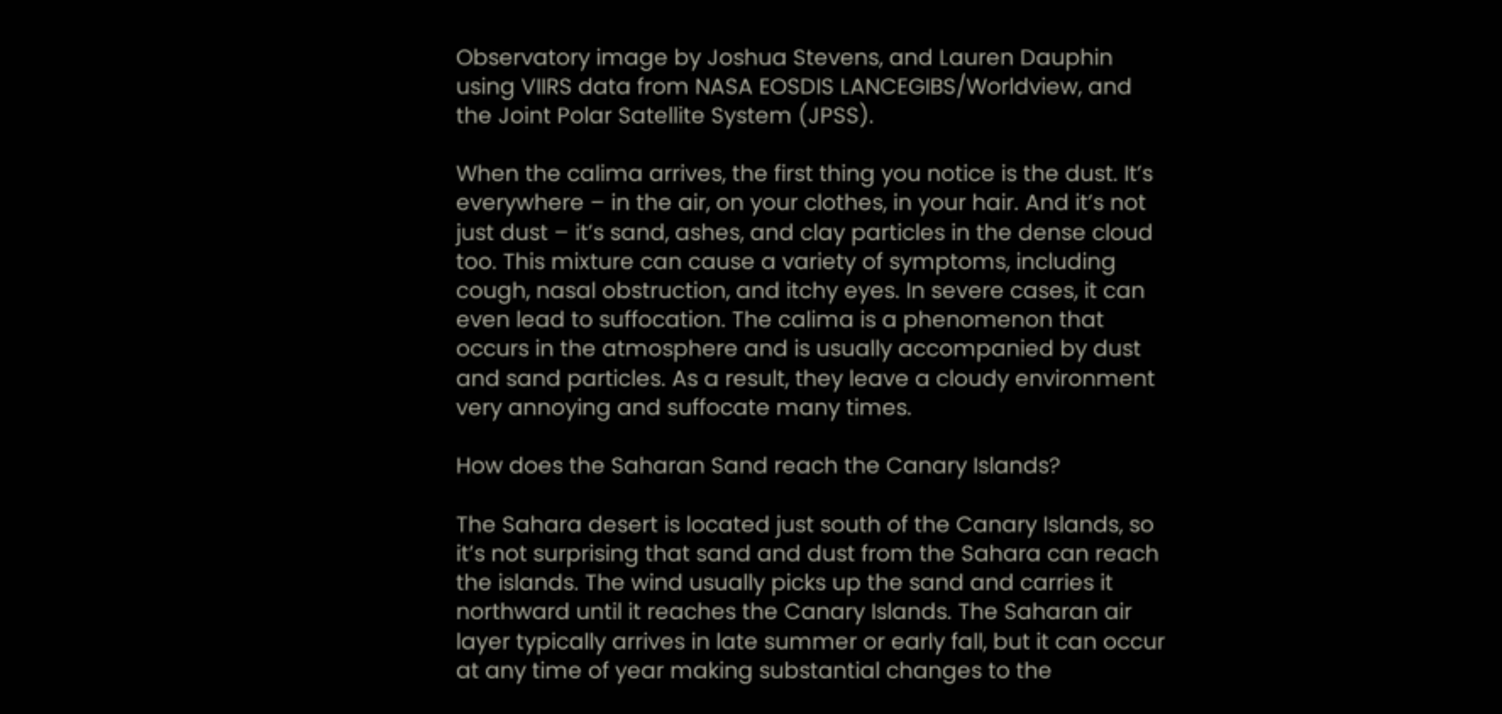Observatory image by Joshua Stevens, and Lauren Dauphin using VIIRS data from NASA EOSDIS LANCEGIBS/Worldview, and the Joint Polar Satellite System (JPSS).

When the calima arrives, the first thing you notice is the dust. It’s everywhere – in the air, on your clothes, in your hair. And it’s not just dust – it’s sand, ashes, and clay particles in the dense cloud too. This mixture can cause a variety of symptoms, including cough, nasal obstruction, and itchy eyes. In severe cases, it can even lead to suffocation. The calima is a phenomenon that occurs in the atmosphere and is usually accompanied by dust and sand particles. As a result, they leave a cloudy environment very annoying and suffocate many times.

How does the Saharan Sand reach the Canary Islands?

The Sahara desert is located just south of the Canary Islands, so it’s not surprising that sand and dust from the Sahara can reach the islands. The wind usually picks up the sand and carries it northward until it reaches the Canary Islands. The Saharan air layer typically arrives in late summer or early fall, but it can occur at any time of year making substantial changes to the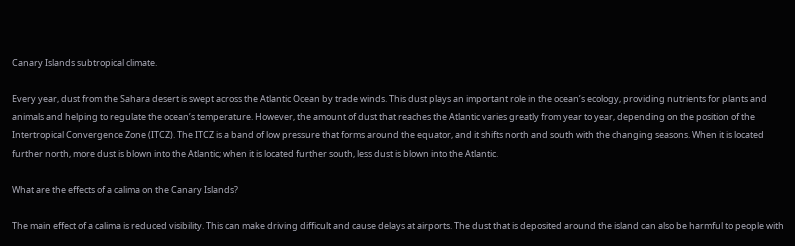Canary Islands subtropical climate.

Every year, dust from the Sahara desert is swept across the Atlantic Ocean by trade winds. This dust plays an important role in the ocean’s ecology, providing nutrients for plants and animals and helping to regulate the ocean’s temperature. However, the amount of dust that reaches the Atlantic varies greatly from year to year, depending on the position of the Intertropical Convergence Zone (ITCZ). The ITCZ is a band of low pressure that forms around the equator, and it shifts north and south with the changing seasons. When it is located further north, more dust is blown into the Atlantic; when it is located further south, less dust is blown into the Atlantic.

What are the effects of a calima on the Canary Islands?

The main effect of a calima is reduced visibility. This can make driving difficult and cause delays at airports. The dust that is deposited around the island can also be harmful to people with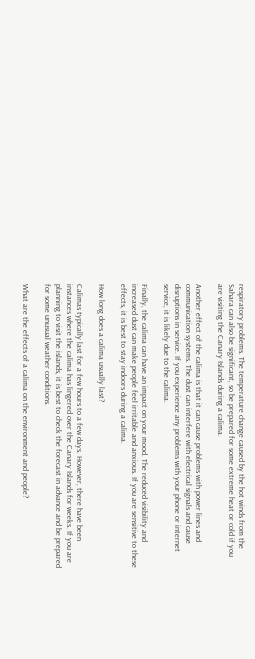respiratory problems. The temperature change caused by the hot winds from the Sahara can also be significant, so be prepared for some extreme heat or cold if you are visiting the Canary Islands during a calima.

Another effect of the calima is that it can cause problems with power lines and communication systems. The dust can interfere with electrical signals and cause disruptions in service. If you experience any problems with your phone or internet service, it is likely due to the calima.

Finally, the calima can have an impact on your mood. The reduced visibility and increased dust can make people feel irritable and anxious. If you are sensitive to these effects, it is best to stay indoors during a calima.

How long does a calima usually last?

Calimas typically last for a few hours to a few days. However, there have been instances where the calima has lingered over the Canary Islands for weeks. If you are planning to visit the islands, it is best to check the forecast in advance and be prepared for some unusual weather conditions.

What are the effects of a calima on the environment and people?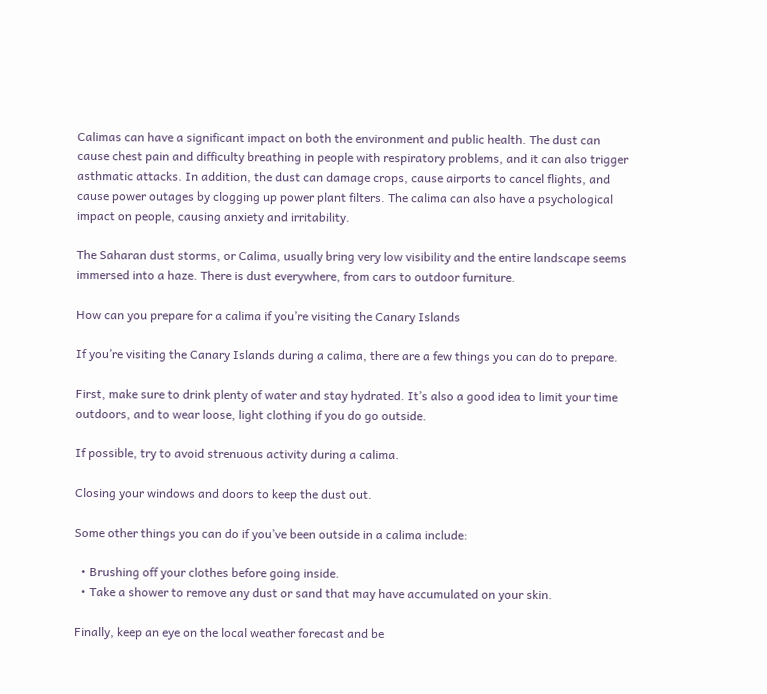Calimas can have a significant impact on both the environment and public health. The dust can cause chest pain and difficulty breathing in people with respiratory problems, and it can also trigger asthmatic attacks. In addition, the dust can damage crops, cause airports to cancel flights, and cause power outages by clogging up power plant filters. The calima can also have a psychological impact on people, causing anxiety and irritability.

The Saharan dust storms, or Calima, usually bring very low visibility and the entire landscape seems immersed into a haze. There is dust everywhere, from cars to outdoor furniture.

How can you prepare for a calima if you’re visiting the Canary Islands

If you’re visiting the Canary Islands during a calima, there are a few things you can do to prepare.

First, make sure to drink plenty of water and stay hydrated. It’s also a good idea to limit your time outdoors, and to wear loose, light clothing if you do go outside.

If possible, try to avoid strenuous activity during a calima.

Closing your windows and doors to keep the dust out.

Some other things you can do if you’ve been outside in a calima include:

  • Brushing off your clothes before going inside.
  • Take a shower to remove any dust or sand that may have accumulated on your skin.

Finally, keep an eye on the local weather forecast and be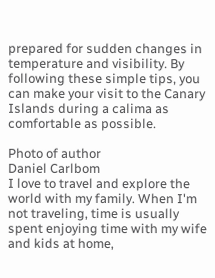prepared for sudden changes in temperature and visibility. By following these simple tips, you can make your visit to the Canary Islands during a calima as comfortable as possible.

Photo of author
Daniel Carlbom
I love to travel and explore the world with my family. When I'm not traveling, time is usually spent enjoying time with my wife and kids at home,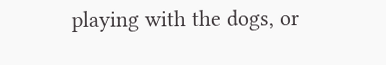playing with the dogs, or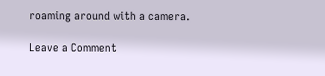roaming around with a camera.

Leave a Comment